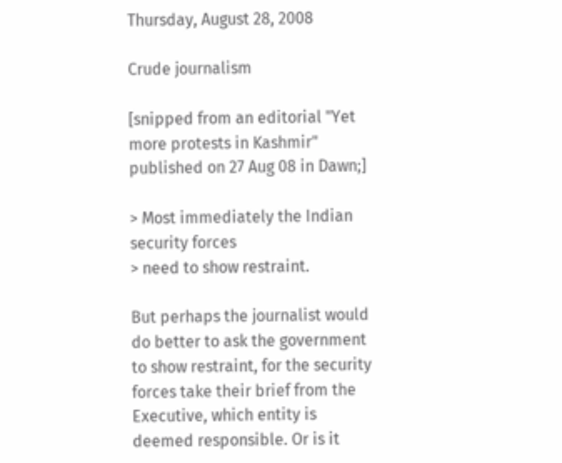Thursday, August 28, 2008

Crude journalism

[snipped from an editorial "Yet more protests in Kashmir" published on 27 Aug 08 in Dawn;]

> Most immediately the Indian security forces
> need to show restraint.

But perhaps the journalist would do better to ask the government to show restraint, for the security forces take their brief from the Executive, which entity is deemed responsible. Or is it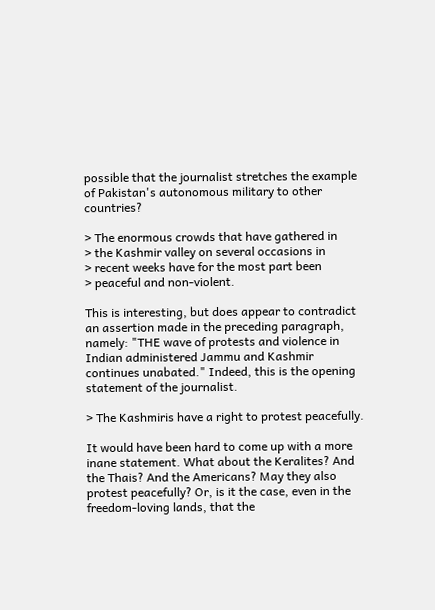possible that the journalist stretches the example of Pakistan's autonomous military to other countries?

> The enormous crowds that have gathered in
> the Kashmir valley on several occasions in
> recent weeks have for the most part been
> peaceful and non-violent.

This is interesting, but does appear to contradict an assertion made in the preceding paragraph, namely: "THE wave of protests and violence in Indian administered Jammu and Kashmir continues unabated." Indeed, this is the opening statement of the journalist.

> The Kashmiris have a right to protest peacefully.

It would have been hard to come up with a more inane statement. What about the Keralites? And the Thais? And the Americans? May they also protest peacefully? Or, is it the case, even in the freedom-loving lands, that the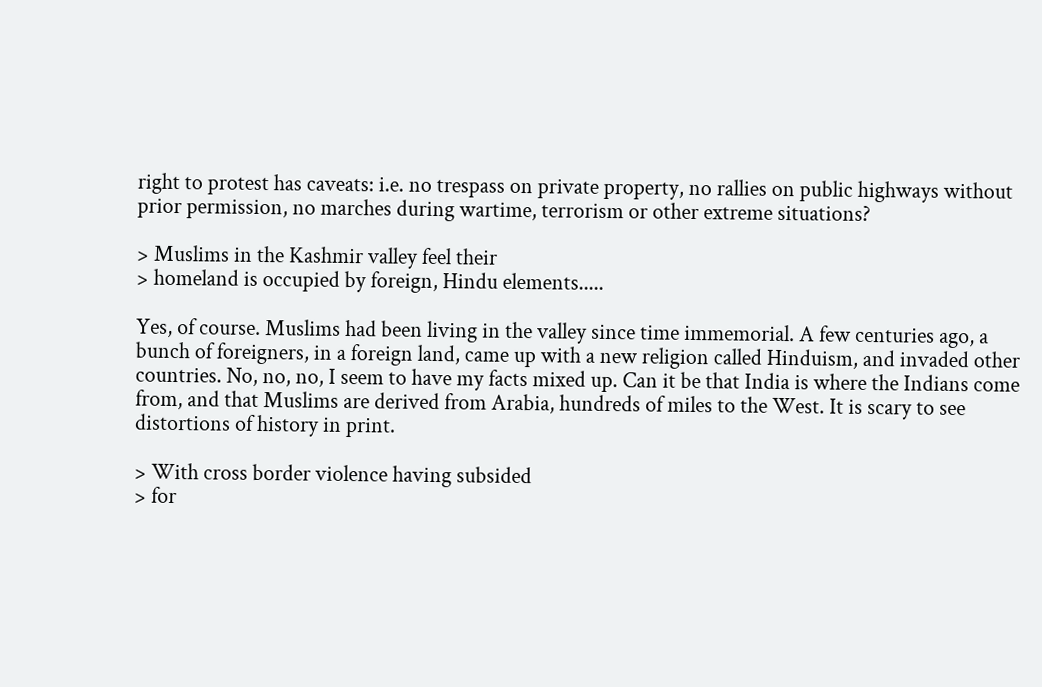right to protest has caveats: i.e. no trespass on private property, no rallies on public highways without prior permission, no marches during wartime, terrorism or other extreme situations?

> Muslims in the Kashmir valley feel their
> homeland is occupied by foreign, Hindu elements.....

Yes, of course. Muslims had been living in the valley since time immemorial. A few centuries ago, a bunch of foreigners, in a foreign land, came up with a new religion called Hinduism, and invaded other countries. No, no, no, I seem to have my facts mixed up. Can it be that India is where the Indians come from, and that Muslims are derived from Arabia, hundreds of miles to the West. It is scary to see distortions of history in print.

> With cross border violence having subsided
> for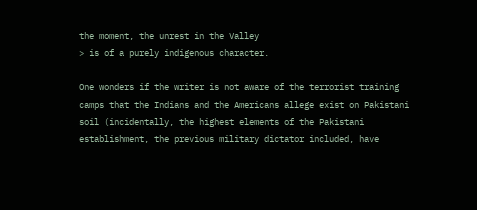the moment, the unrest in the Valley
> is of a purely indigenous character.

One wonders if the writer is not aware of the terrorist training camps that the Indians and the Americans allege exist on Pakistani soil (incidentally, the highest elements of the Pakistani establishment, the previous military dictator included, have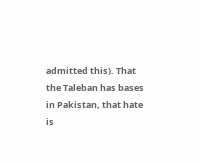admitted this). That the Taleban has bases in Pakistan, that hate is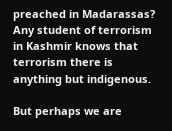preached in Madarassas? Any student of terrorism in Kashmir knows that terrorism there is anything but indigenous.

But perhaps we are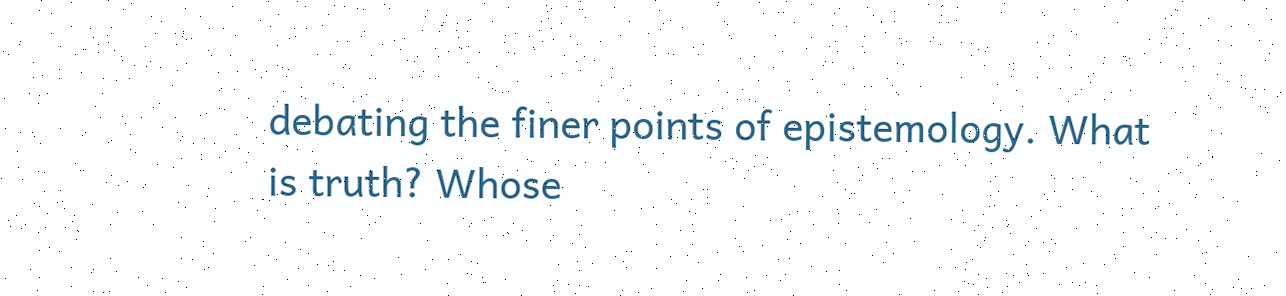debating the finer points of epistemology. What is truth? Whose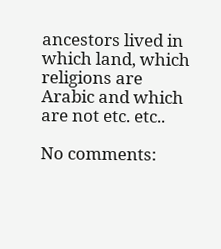ancestors lived in which land, which religions are Arabic and which are not etc. etc..

No comments: